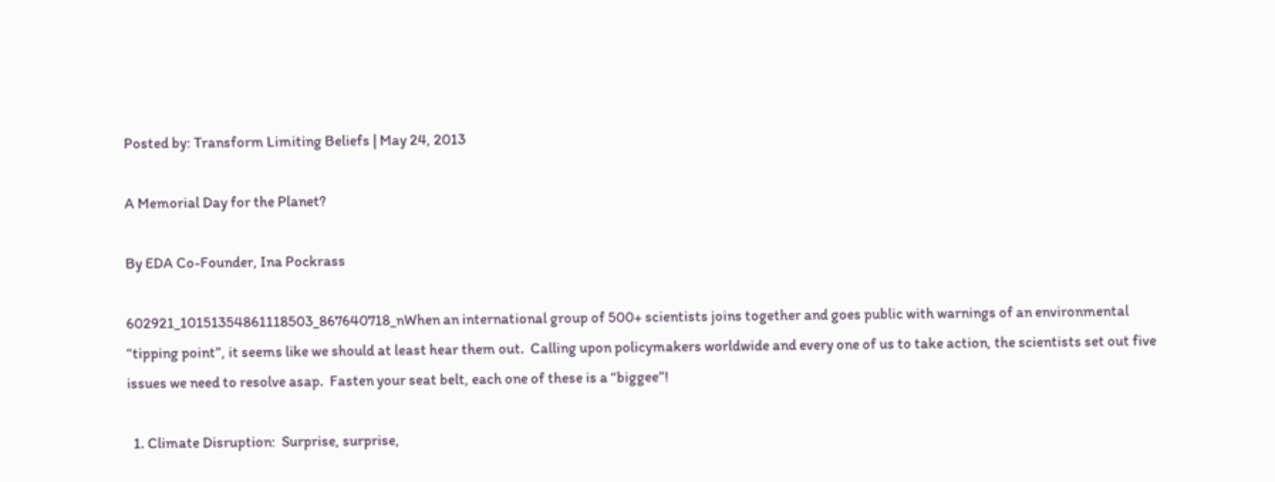Posted by: Transform Limiting Beliefs | May 24, 2013

A Memorial Day for the Planet?

By EDA Co-Founder, Ina Pockrass

602921_10151354861118503_867640718_nWhen an international group of 500+ scientists joins together and goes public with warnings of an environmental “tipping point”, it seems like we should at least hear them out.  Calling upon policymakers worldwide and every one of us to take action, the scientists set out five issues we need to resolve asap.  Fasten your seat belt, each one of these is a “biggee”!

  1. Climate Disruption:  Surprise, surprise,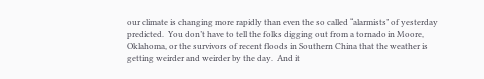our climate is changing more rapidly than even the so called “alarmists” of yesterday predicted.  You don’t have to tell the folks digging out from a tornado in Moore, Oklahoma, or the survivors of recent floods in Southern China that the weather is getting weirder and weirder by the day.  And it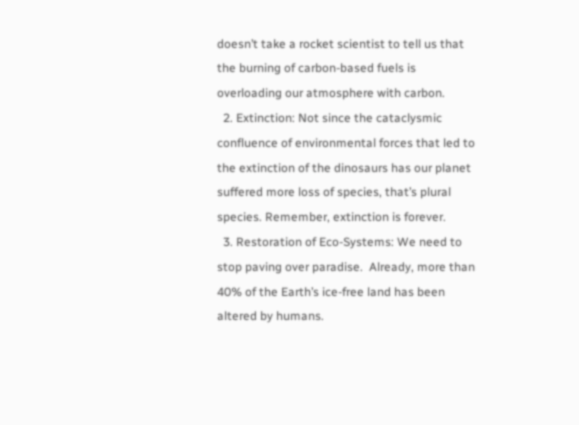doesn’t take a rocket scientist to tell us that the burning of carbon-based fuels is overloading our atmosphere with carbon.
  2. Extinction: Not since the cataclysmic confluence of environmental forces that led to the extinction of the dinosaurs has our planet suffered more loss of species, that’s plural species. Remember, extinction is forever.
  3. Restoration of Eco-Systems: We need to stop paving over paradise.  Already, more than 40% of the Earth’s ice-free land has been altered by humans.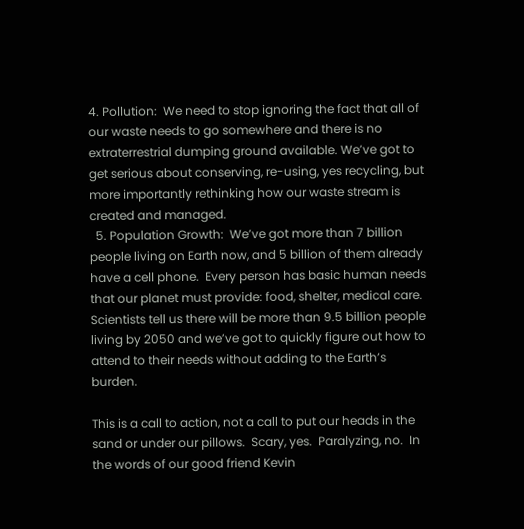4. Pollution:  We need to stop ignoring the fact that all of our waste needs to go somewhere and there is no extraterrestrial dumping ground available. We’ve got to get serious about conserving, re-using, yes recycling, but more importantly rethinking how our waste stream is created and managed.
  5. Population Growth:  We’ve got more than 7 billion people living on Earth now, and 5 billion of them already have a cell phone.  Every person has basic human needs that our planet must provide: food, shelter, medical care.  Scientists tell us there will be more than 9.5 billion people living by 2050 and we’ve got to quickly figure out how to attend to their needs without adding to the Earth’s burden.

This is a call to action, not a call to put our heads in the sand or under our pillows.  Scary, yes.  Paralyzing, no.  In the words of our good friend Kevin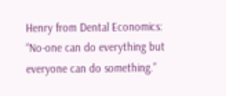Henry from Dental Economics:  “No-one can do everything but everyone can do something.”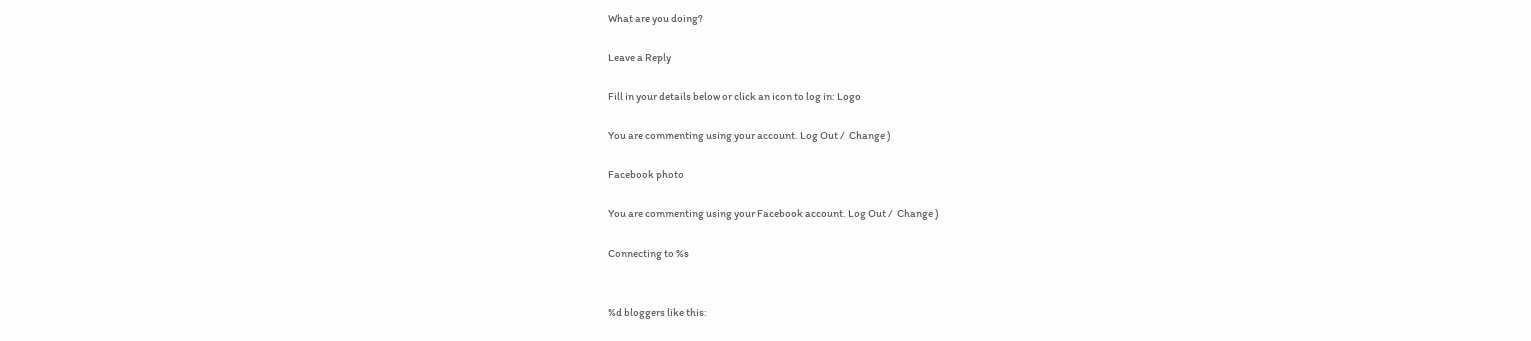What are you doing?

Leave a Reply

Fill in your details below or click an icon to log in: Logo

You are commenting using your account. Log Out /  Change )

Facebook photo

You are commenting using your Facebook account. Log Out /  Change )

Connecting to %s


%d bloggers like this: